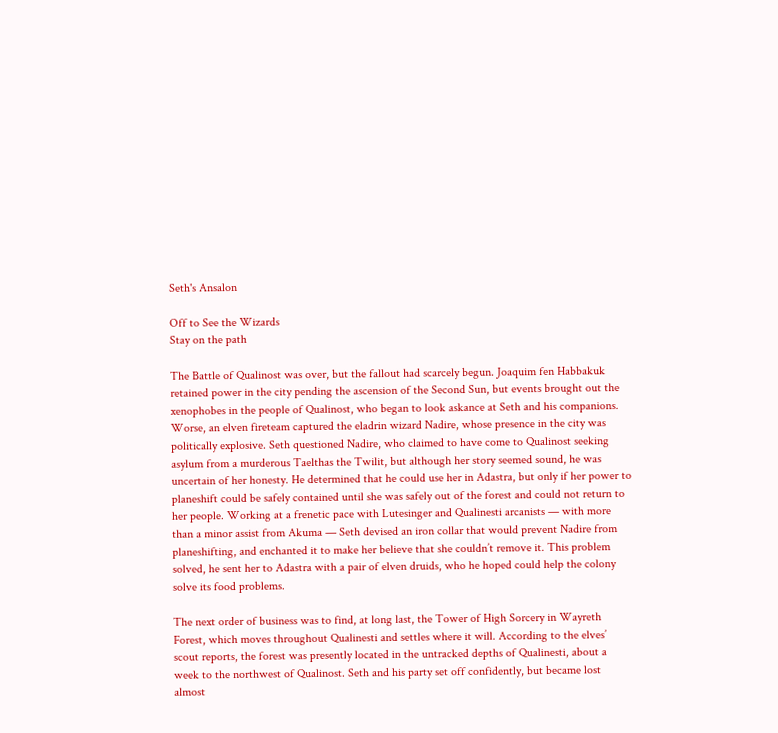Seth's Ansalon

Off to See the Wizards
Stay on the path

The Battle of Qualinost was over, but the fallout had scarcely begun. Joaquim fen Habbakuk retained power in the city pending the ascension of the Second Sun, but events brought out the xenophobes in the people of Qualinost, who began to look askance at Seth and his companions. Worse, an elven fireteam captured the eladrin wizard Nadire, whose presence in the city was politically explosive. Seth questioned Nadire, who claimed to have come to Qualinost seeking asylum from a murderous Taelthas the Twilit, but although her story seemed sound, he was uncertain of her honesty. He determined that he could use her in Adastra, but only if her power to planeshift could be safely contained until she was safely out of the forest and could not return to her people. Working at a frenetic pace with Lutesinger and Qualinesti arcanists — with more than a minor assist from Akuma — Seth devised an iron collar that would prevent Nadire from planeshifting, and enchanted it to make her believe that she couldn’t remove it. This problem solved, he sent her to Adastra with a pair of elven druids, who he hoped could help the colony solve its food problems.

The next order of business was to find, at long last, the Tower of High Sorcery in Wayreth Forest, which moves throughout Qualinesti and settles where it will. According to the elves’ scout reports, the forest was presently located in the untracked depths of Qualinesti, about a week to the northwest of Qualinost. Seth and his party set off confidently, but became lost almost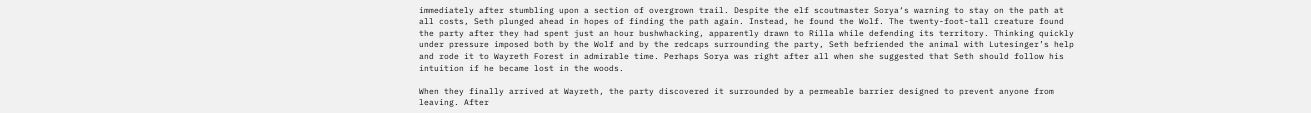immediately after stumbling upon a section of overgrown trail. Despite the elf scoutmaster Sorya‘s warning to stay on the path at all costs, Seth plunged ahead in hopes of finding the path again. Instead, he found the Wolf. The twenty-foot-tall creature found the party after they had spent just an hour bushwhacking, apparently drawn to Rilla while defending its territory. Thinking quickly under pressure imposed both by the Wolf and by the redcaps surrounding the party, Seth befriended the animal with Lutesinger’s help and rode it to Wayreth Forest in admirable time. Perhaps Sorya was right after all when she suggested that Seth should follow his intuition if he became lost in the woods.

When they finally arrived at Wayreth, the party discovered it surrounded by a permeable barrier designed to prevent anyone from leaving. After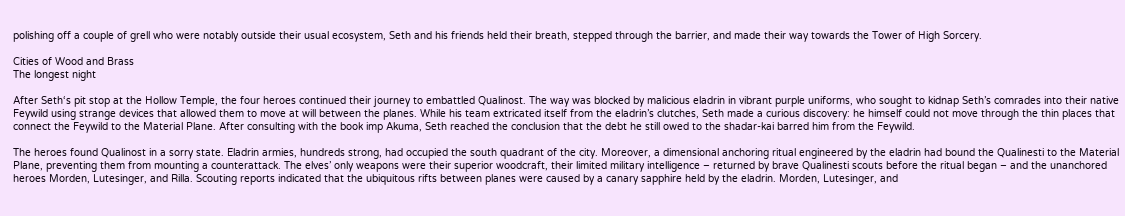polishing off a couple of grell who were notably outside their usual ecosystem, Seth and his friends held their breath, stepped through the barrier, and made their way towards the Tower of High Sorcery.

Cities of Wood and Brass
The longest night

After Seth‘s pit stop at the Hollow Temple, the four heroes continued their journey to embattled Qualinost. The way was blocked by malicious eladrin in vibrant purple uniforms, who sought to kidnap Seth’s comrades into their native Feywild using strange devices that allowed them to move at will between the planes. While his team extricated itself from the eladrin’s clutches, Seth made a curious discovery: he himself could not move through the thin places that connect the Feywild to the Material Plane. After consulting with the book imp Akuma, Seth reached the conclusion that the debt he still owed to the shadar-kai barred him from the Feywild.

The heroes found Qualinost in a sorry state. Eladrin armies, hundreds strong, had occupied the south quadrant of the city. Moreover, a dimensional anchoring ritual engineered by the eladrin had bound the Qualinesti to the Material Plane, preventing them from mounting a counterattack. The elves’ only weapons were their superior woodcraft, their limited military intelligence – returned by brave Qualinesti scouts before the ritual began – and the unanchored heroes Morden, Lutesinger, and Rilla. Scouting reports indicated that the ubiquitous rifts between planes were caused by a canary sapphire held by the eladrin. Morden, Lutesinger, and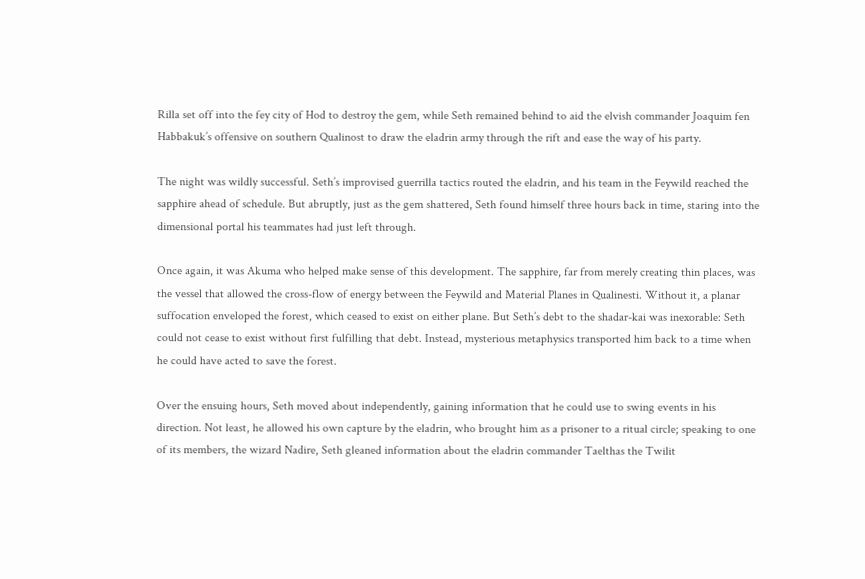Rilla set off into the fey city of Hod to destroy the gem, while Seth remained behind to aid the elvish commander Joaquim fen Habbakuk’s offensive on southern Qualinost to draw the eladrin army through the rift and ease the way of his party.

The night was wildly successful. Seth’s improvised guerrilla tactics routed the eladrin, and his team in the Feywild reached the sapphire ahead of schedule. But abruptly, just as the gem shattered, Seth found himself three hours back in time, staring into the dimensional portal his teammates had just left through.

Once again, it was Akuma who helped make sense of this development. The sapphire, far from merely creating thin places, was the vessel that allowed the cross-flow of energy between the Feywild and Material Planes in Qualinesti. Without it, a planar suffocation enveloped the forest, which ceased to exist on either plane. But Seth’s debt to the shadar-kai was inexorable: Seth could not cease to exist without first fulfilling that debt. Instead, mysterious metaphysics transported him back to a time when he could have acted to save the forest.

Over the ensuing hours, Seth moved about independently, gaining information that he could use to swing events in his direction. Not least, he allowed his own capture by the eladrin, who brought him as a prisoner to a ritual circle; speaking to one of its members, the wizard Nadire, Seth gleaned information about the eladrin commander Taelthas the Twilit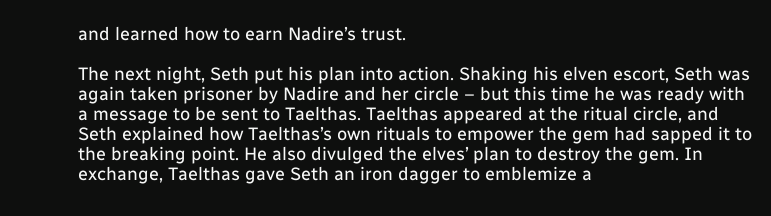and learned how to earn Nadire’s trust.

The next night, Seth put his plan into action. Shaking his elven escort, Seth was again taken prisoner by Nadire and her circle – but this time he was ready with a message to be sent to Taelthas. Taelthas appeared at the ritual circle, and Seth explained how Taelthas’s own rituals to empower the gem had sapped it to the breaking point. He also divulged the elves’ plan to destroy the gem. In exchange, Taelthas gave Seth an iron dagger to emblemize a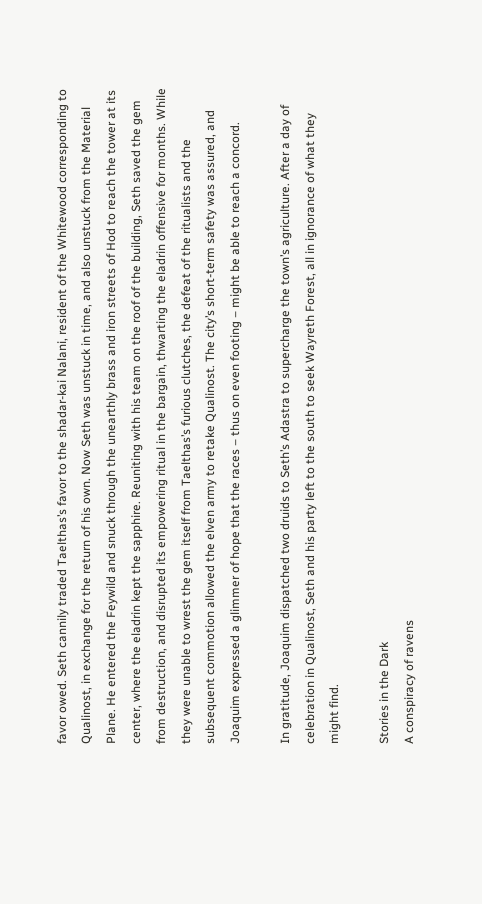favor owed. Seth cannily traded Taelthas’s favor to the shadar-kai Nalani, resident of the Whitewood corresponding to Qualinost, in exchange for the return of his own. Now Seth was unstuck in time, and also unstuck from the Material Plane. He entered the Feywild and snuck through the unearthly brass and iron streets of Hod to reach the tower at its center, where the eladrin kept the sapphire. Reuniting with his team on the roof of the building, Seth saved the gem from destruction, and disrupted its empowering ritual in the bargain, thwarting the eladrin offensive for months. While they were unable to wrest the gem itself from Taelthas’s furious clutches, the defeat of the ritualists and the subsequent commotion allowed the elven army to retake Qualinost. The city’s short-term safety was assured, and Joaquim expressed a glimmer of hope that the races – thus on even footing – might be able to reach a concord.

In gratitude, Joaquim dispatched two druids to Seth’s Adastra to supercharge the town’s agriculture. After a day of celebration in Qualinost, Seth and his party left to the south to seek Wayreth Forest, all in ignorance of what they might find.

Stories in the Dark
A conspiracy of ravens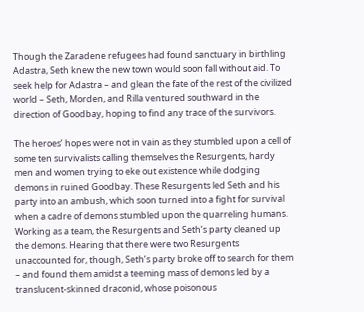Though the Zaradene refugees had found sanctuary in birthling Adastra, Seth knew the new town would soon fall without aid. To seek help for Adastra – and glean the fate of the rest of the civilized world – Seth, Morden, and Rilla ventured southward in the direction of Goodbay, hoping to find any trace of the survivors.

The heroes’ hopes were not in vain as they stumbled upon a cell of some ten survivalists calling themselves the Resurgents, hardy men and women trying to eke out existence while dodging demons in ruined Goodbay. These Resurgents led Seth and his party into an ambush, which soon turned into a fight for survival when a cadre of demons stumbled upon the quarreling humans. Working as a team, the Resurgents and Seth’s party cleaned up the demons. Hearing that there were two Resurgents unaccounted for, though, Seth’s party broke off to search for them – and found them amidst a teeming mass of demons led by a translucent-skinned draconid, whose poisonous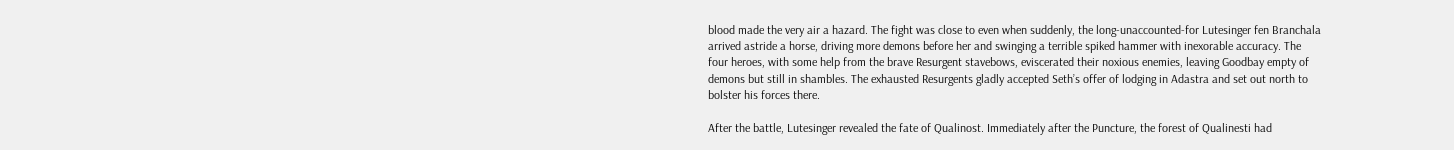blood made the very air a hazard. The fight was close to even when suddenly, the long-unaccounted-for Lutesinger fen Branchala arrived astride a horse, driving more demons before her and swinging a terrible spiked hammer with inexorable accuracy. The four heroes, with some help from the brave Resurgent stavebows, eviscerated their noxious enemies, leaving Goodbay empty of demons but still in shambles. The exhausted Resurgents gladly accepted Seth’s offer of lodging in Adastra and set out north to bolster his forces there.

After the battle, Lutesinger revealed the fate of Qualinost. Immediately after the Puncture, the forest of Qualinesti had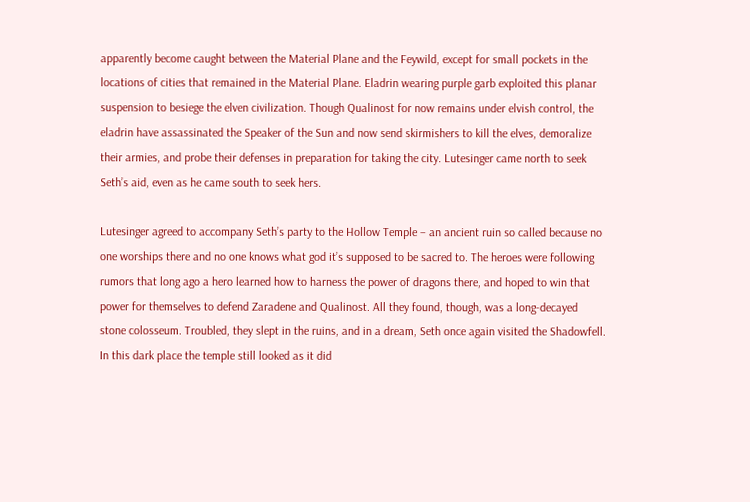apparently become caught between the Material Plane and the Feywild, except for small pockets in the locations of cities that remained in the Material Plane. Eladrin wearing purple garb exploited this planar suspension to besiege the elven civilization. Though Qualinost for now remains under elvish control, the eladrin have assassinated the Speaker of the Sun and now send skirmishers to kill the elves, demoralize their armies, and probe their defenses in preparation for taking the city. Lutesinger came north to seek Seth’s aid, even as he came south to seek hers.

Lutesinger agreed to accompany Seth’s party to the Hollow Temple – an ancient ruin so called because no one worships there and no one knows what god it’s supposed to be sacred to. The heroes were following rumors that long ago a hero learned how to harness the power of dragons there, and hoped to win that power for themselves to defend Zaradene and Qualinost. All they found, though, was a long-decayed stone colosseum. Troubled, they slept in the ruins, and in a dream, Seth once again visited the Shadowfell. In this dark place the temple still looked as it did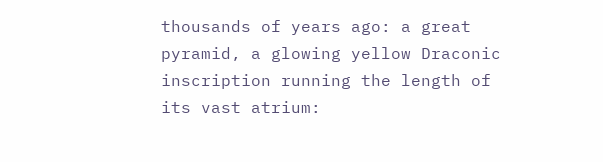thousands of years ago: a great pyramid, a glowing yellow Draconic inscription running the length of its vast atrium: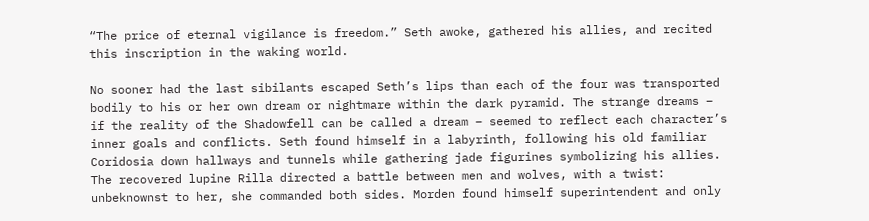“The price of eternal vigilance is freedom.” Seth awoke, gathered his allies, and recited this inscription in the waking world.

No sooner had the last sibilants escaped Seth’s lips than each of the four was transported bodily to his or her own dream or nightmare within the dark pyramid. The strange dreams – if the reality of the Shadowfell can be called a dream – seemed to reflect each character’s inner goals and conflicts. Seth found himself in a labyrinth, following his old familiar Coridosia down hallways and tunnels while gathering jade figurines symbolizing his allies. The recovered lupine Rilla directed a battle between men and wolves, with a twist: unbeknownst to her, she commanded both sides. Morden found himself superintendent and only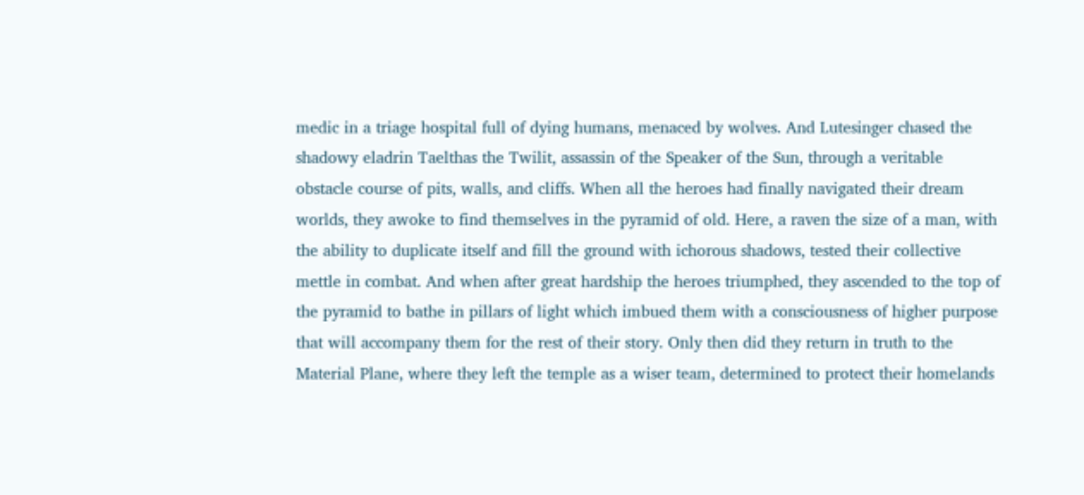medic in a triage hospital full of dying humans, menaced by wolves. And Lutesinger chased the shadowy eladrin Taelthas the Twilit, assassin of the Speaker of the Sun, through a veritable obstacle course of pits, walls, and cliffs. When all the heroes had finally navigated their dream worlds, they awoke to find themselves in the pyramid of old. Here, a raven the size of a man, with the ability to duplicate itself and fill the ground with ichorous shadows, tested their collective mettle in combat. And when after great hardship the heroes triumphed, they ascended to the top of the pyramid to bathe in pillars of light which imbued them with a consciousness of higher purpose that will accompany them for the rest of their story. Only then did they return in truth to the Material Plane, where they left the temple as a wiser team, determined to protect their homelands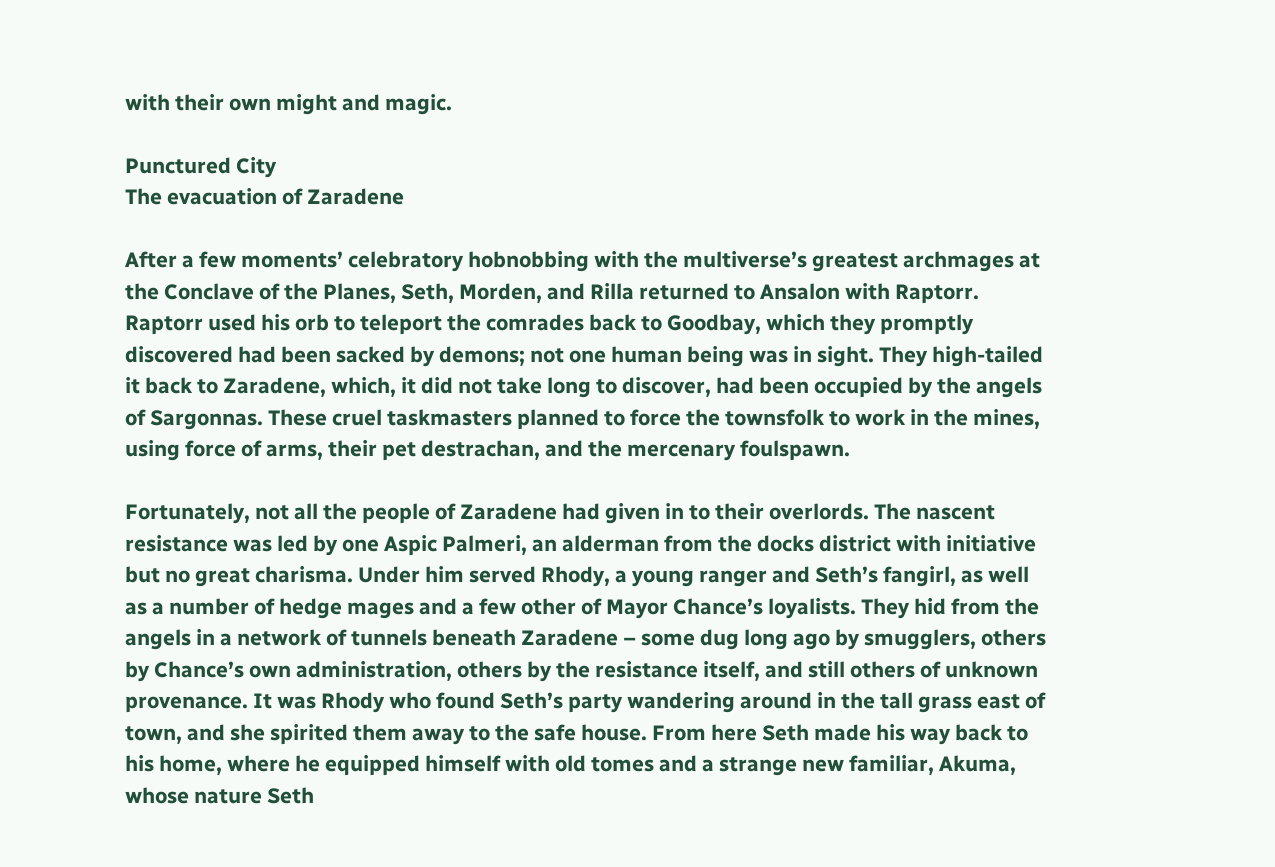with their own might and magic.

Punctured City
The evacuation of Zaradene

After a few moments’ celebratory hobnobbing with the multiverse’s greatest archmages at the Conclave of the Planes, Seth, Morden, and Rilla returned to Ansalon with Raptorr. Raptorr used his orb to teleport the comrades back to Goodbay, which they promptly discovered had been sacked by demons; not one human being was in sight. They high-tailed it back to Zaradene, which, it did not take long to discover, had been occupied by the angels of Sargonnas. These cruel taskmasters planned to force the townsfolk to work in the mines, using force of arms, their pet destrachan, and the mercenary foulspawn.

Fortunately, not all the people of Zaradene had given in to their overlords. The nascent resistance was led by one Aspic Palmeri, an alderman from the docks district with initiative but no great charisma. Under him served Rhody, a young ranger and Seth’s fangirl, as well as a number of hedge mages and a few other of Mayor Chance’s loyalists. They hid from the angels in a network of tunnels beneath Zaradene – some dug long ago by smugglers, others by Chance’s own administration, others by the resistance itself, and still others of unknown provenance. It was Rhody who found Seth’s party wandering around in the tall grass east of town, and she spirited them away to the safe house. From here Seth made his way back to his home, where he equipped himself with old tomes and a strange new familiar, Akuma, whose nature Seth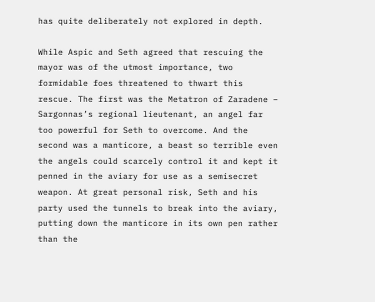has quite deliberately not explored in depth.

While Aspic and Seth agreed that rescuing the mayor was of the utmost importance, two formidable foes threatened to thwart this rescue. The first was the Metatron of Zaradene – Sargonnas’s regional lieutenant, an angel far too powerful for Seth to overcome. And the second was a manticore, a beast so terrible even the angels could scarcely control it and kept it penned in the aviary for use as a semisecret weapon. At great personal risk, Seth and his party used the tunnels to break into the aviary, putting down the manticore in its own pen rather than the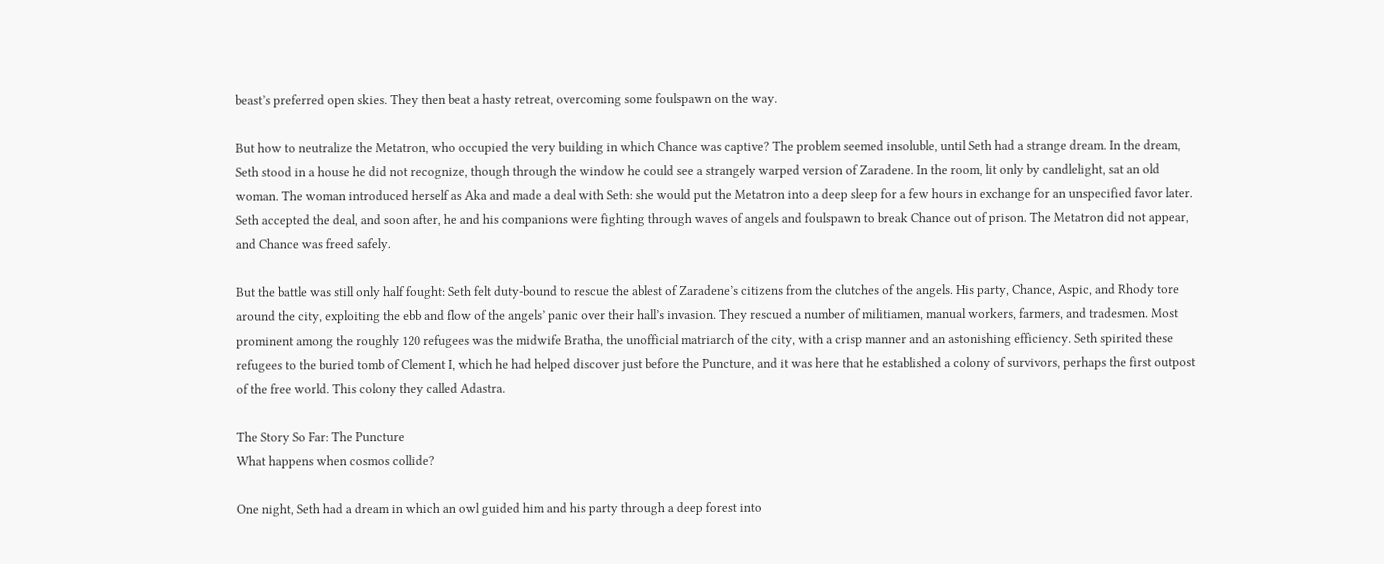beast’s preferred open skies. They then beat a hasty retreat, overcoming some foulspawn on the way.

But how to neutralize the Metatron, who occupied the very building in which Chance was captive? The problem seemed insoluble, until Seth had a strange dream. In the dream, Seth stood in a house he did not recognize, though through the window he could see a strangely warped version of Zaradene. In the room, lit only by candlelight, sat an old woman. The woman introduced herself as Aka and made a deal with Seth: she would put the Metatron into a deep sleep for a few hours in exchange for an unspecified favor later. Seth accepted the deal, and soon after, he and his companions were fighting through waves of angels and foulspawn to break Chance out of prison. The Metatron did not appear, and Chance was freed safely.

But the battle was still only half fought: Seth felt duty-bound to rescue the ablest of Zaradene’s citizens from the clutches of the angels. His party, Chance, Aspic, and Rhody tore around the city, exploiting the ebb and flow of the angels’ panic over their hall’s invasion. They rescued a number of militiamen, manual workers, farmers, and tradesmen. Most prominent among the roughly 120 refugees was the midwife Bratha, the unofficial matriarch of the city, with a crisp manner and an astonishing efficiency. Seth spirited these refugees to the buried tomb of Clement I, which he had helped discover just before the Puncture, and it was here that he established a colony of survivors, perhaps the first outpost of the free world. This colony they called Adastra.

The Story So Far: The Puncture
What happens when cosmos collide?

One night, Seth had a dream in which an owl guided him and his party through a deep forest into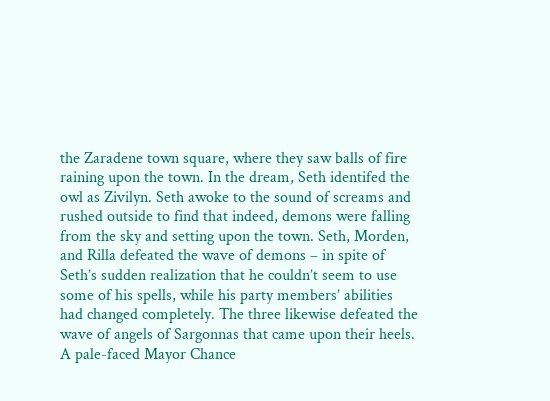the Zaradene town square, where they saw balls of fire raining upon the town. In the dream, Seth identifed the owl as Zivilyn. Seth awoke to the sound of screams and rushed outside to find that indeed, demons were falling from the sky and setting upon the town. Seth, Morden, and Rilla defeated the wave of demons – in spite of Seth’s sudden realization that he couldn’t seem to use some of his spells, while his party members’ abilities had changed completely. The three likewise defeated the wave of angels of Sargonnas that came upon their heels. A pale-faced Mayor Chance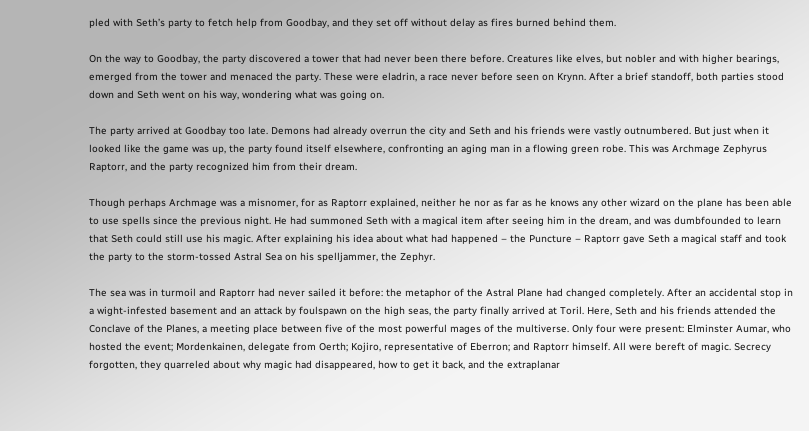pled with Seth’s party to fetch help from Goodbay, and they set off without delay as fires burned behind them.

On the way to Goodbay, the party discovered a tower that had never been there before. Creatures like elves, but nobler and with higher bearings, emerged from the tower and menaced the party. These were eladrin, a race never before seen on Krynn. After a brief standoff, both parties stood down and Seth went on his way, wondering what was going on.

The party arrived at Goodbay too late. Demons had already overrun the city and Seth and his friends were vastly outnumbered. But just when it looked like the game was up, the party found itself elsewhere, confronting an aging man in a flowing green robe. This was Archmage Zephyrus Raptorr, and the party recognized him from their dream.

Though perhaps Archmage was a misnomer, for as Raptorr explained, neither he nor as far as he knows any other wizard on the plane has been able to use spells since the previous night. He had summoned Seth with a magical item after seeing him in the dream, and was dumbfounded to learn that Seth could still use his magic. After explaining his idea about what had happened – the Puncture – Raptorr gave Seth a magical staff and took the party to the storm-tossed Astral Sea on his spelljammer, the Zephyr.

The sea was in turmoil and Raptorr had never sailed it before: the metaphor of the Astral Plane had changed completely. After an accidental stop in a wight-infested basement and an attack by foulspawn on the high seas, the party finally arrived at Toril. Here, Seth and his friends attended the Conclave of the Planes, a meeting place between five of the most powerful mages of the multiverse. Only four were present: Elminster Aumar, who hosted the event; Mordenkainen, delegate from Oerth; Kojiro, representative of Eberron; and Raptorr himself. All were bereft of magic. Secrecy forgotten, they quarreled about why magic had disappeared, how to get it back, and the extraplanar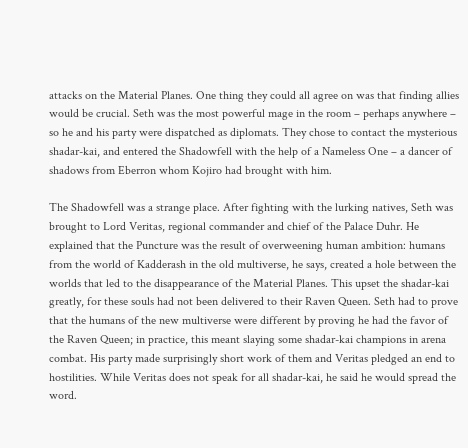attacks on the Material Planes. One thing they could all agree on was that finding allies would be crucial. Seth was the most powerful mage in the room – perhaps anywhere – so he and his party were dispatched as diplomats. They chose to contact the mysterious shadar-kai, and entered the Shadowfell with the help of a Nameless One – a dancer of shadows from Eberron whom Kojiro had brought with him.

The Shadowfell was a strange place. After fighting with the lurking natives, Seth was brought to Lord Veritas, regional commander and chief of the Palace Duhr. He explained that the Puncture was the result of overweening human ambition: humans from the world of Kadderash in the old multiverse, he says, created a hole between the worlds that led to the disappearance of the Material Planes. This upset the shadar-kai greatly, for these souls had not been delivered to their Raven Queen. Seth had to prove that the humans of the new multiverse were different by proving he had the favor of the Raven Queen; in practice, this meant slaying some shadar-kai champions in arena combat. His party made surprisingly short work of them and Veritas pledged an end to hostilities. While Veritas does not speak for all shadar-kai, he said he would spread the word.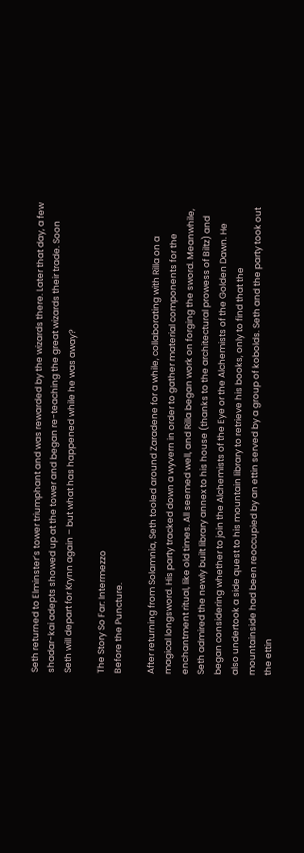Seth returned to Elminster’s tower triumphant and was rewarded by the wizards there. Later that day, a few shadar-kai adepts showed up at the tower and began re-teaching the great wizards their trade. Soon Seth will depart for Krynn again – but what has happened while he was away?

The Story So Far: Intermezzo
Before the Puncture.

After returning from Solamnia, Seth tooled around Zaradene for a while, collaborating with Rilla on a magical longsword. His party tracked down a wyvern in order to gather material components for the enchantment ritual, like old times. All seemed well, and Rilla began work on forging the sword. Meanwhile, Seth admired the newly built library annex to his house (thanks to the architectural prowess of Biltz) and began considering whether to join the Alchemists of the Eye or the Alchemists of the Golden Dawn. He also undertook a side quest to his mountain library to retrieve his books, only to find that the mountainside had been reoccupied by an ettin served by a group of kobolds. Seth and the party took out the ettin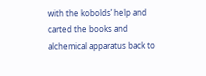with the kobolds’ help and carted the books and alchemical apparatus back to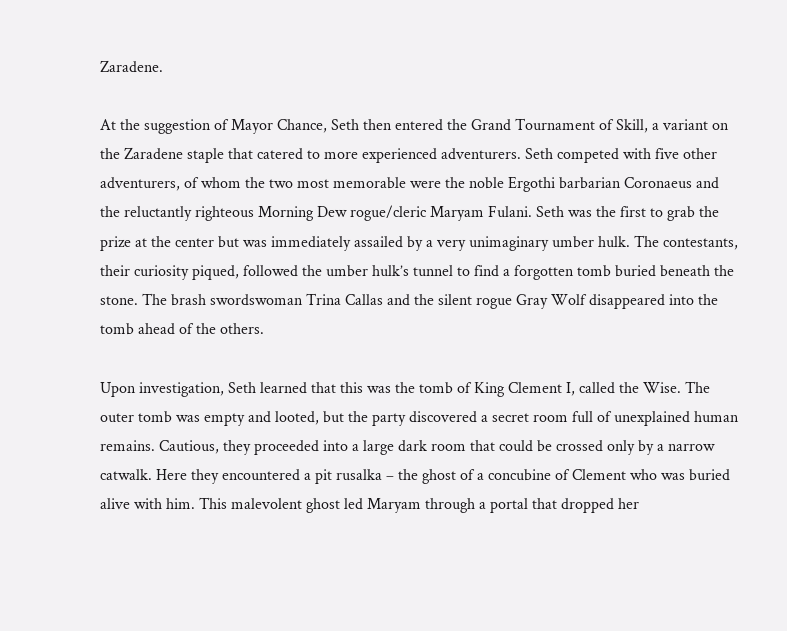Zaradene.

At the suggestion of Mayor Chance, Seth then entered the Grand Tournament of Skill, a variant on the Zaradene staple that catered to more experienced adventurers. Seth competed with five other adventurers, of whom the two most memorable were the noble Ergothi barbarian Coronaeus and the reluctantly righteous Morning Dew rogue/cleric Maryam Fulani. Seth was the first to grab the prize at the center but was immediately assailed by a very unimaginary umber hulk. The contestants, their curiosity piqued, followed the umber hulk’s tunnel to find a forgotten tomb buried beneath the stone. The brash swordswoman Trina Callas and the silent rogue Gray Wolf disappeared into the tomb ahead of the others.

Upon investigation, Seth learned that this was the tomb of King Clement I, called the Wise. The outer tomb was empty and looted, but the party discovered a secret room full of unexplained human remains. Cautious, they proceeded into a large dark room that could be crossed only by a narrow catwalk. Here they encountered a pit rusalka – the ghost of a concubine of Clement who was buried alive with him. This malevolent ghost led Maryam through a portal that dropped her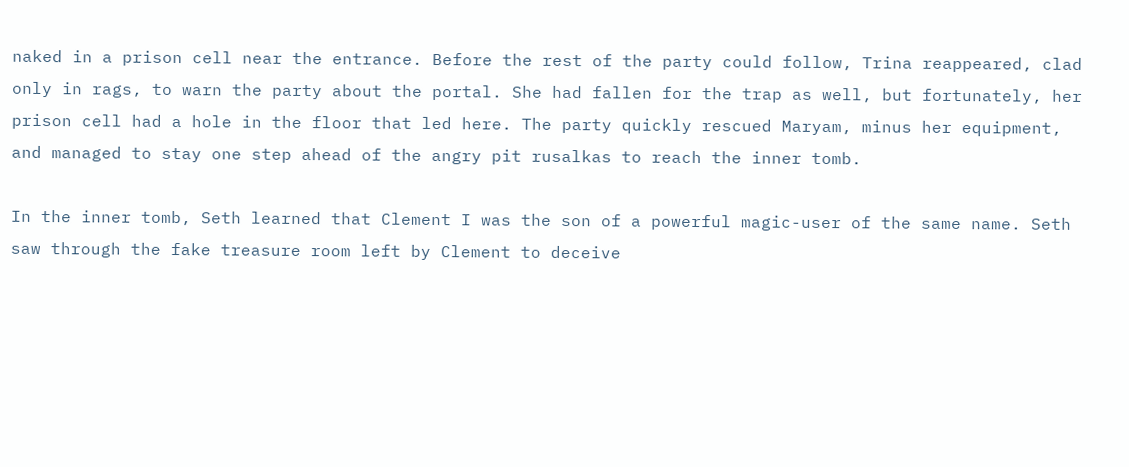naked in a prison cell near the entrance. Before the rest of the party could follow, Trina reappeared, clad only in rags, to warn the party about the portal. She had fallen for the trap as well, but fortunately, her prison cell had a hole in the floor that led here. The party quickly rescued Maryam, minus her equipment, and managed to stay one step ahead of the angry pit rusalkas to reach the inner tomb.

In the inner tomb, Seth learned that Clement I was the son of a powerful magic-user of the same name. Seth saw through the fake treasure room left by Clement to deceive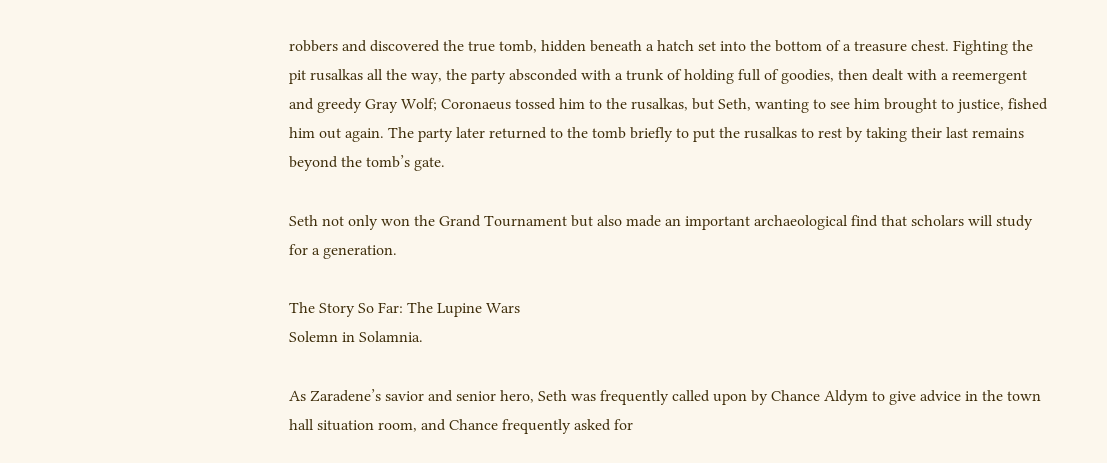robbers and discovered the true tomb, hidden beneath a hatch set into the bottom of a treasure chest. Fighting the pit rusalkas all the way, the party absconded with a trunk of holding full of goodies, then dealt with a reemergent and greedy Gray Wolf; Coronaeus tossed him to the rusalkas, but Seth, wanting to see him brought to justice, fished him out again. The party later returned to the tomb briefly to put the rusalkas to rest by taking their last remains beyond the tomb’s gate.

Seth not only won the Grand Tournament but also made an important archaeological find that scholars will study for a generation.

The Story So Far: The Lupine Wars
Solemn in Solamnia.

As Zaradene’s savior and senior hero, Seth was frequently called upon by Chance Aldym to give advice in the town hall situation room, and Chance frequently asked for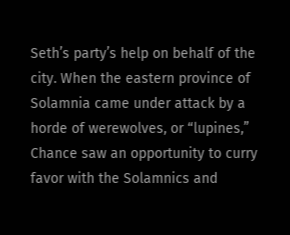Seth’s party’s help on behalf of the city. When the eastern province of Solamnia came under attack by a horde of werewolves, or “lupines,” Chance saw an opportunity to curry favor with the Solamnics and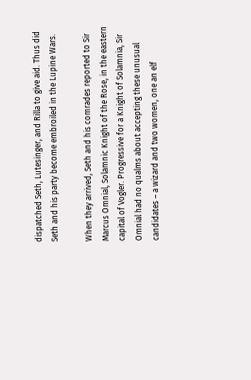dispatched Seth, Lutesinger, and Rilla to give aid. Thus did Seth and his party become embroiled in the Lupine Wars.

When they arrived, Seth and his comrades reported to Sir Marcus Omnial, Solamnic Knight of the Rose, in the eastern capital of Vogler. Progressive for a Knight of Solamnia, Sir Omnial had no qualms about accepting these unusual candidates – a wizard and two women, one an elf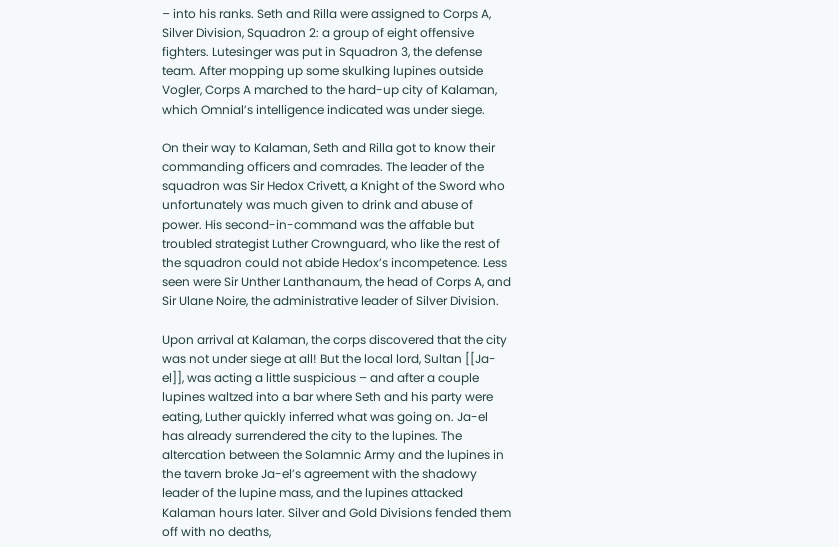– into his ranks. Seth and Rilla were assigned to Corps A, Silver Division, Squadron 2: a group of eight offensive fighters. Lutesinger was put in Squadron 3, the defense team. After mopping up some skulking lupines outside Vogler, Corps A marched to the hard-up city of Kalaman, which Omnial’s intelligence indicated was under siege.

On their way to Kalaman, Seth and Rilla got to know their commanding officers and comrades. The leader of the squadron was Sir Hedox Crivett, a Knight of the Sword who unfortunately was much given to drink and abuse of power. His second-in-command was the affable but troubled strategist Luther Crownguard, who like the rest of the squadron could not abide Hedox’s incompetence. Less seen were Sir Unther Lanthanaum, the head of Corps A, and Sir Ulane Noire, the administrative leader of Silver Division.

Upon arrival at Kalaman, the corps discovered that the city was not under siege at all! But the local lord, Sultan [[Ja-el]], was acting a little suspicious – and after a couple lupines waltzed into a bar where Seth and his party were eating, Luther quickly inferred what was going on. Ja-el has already surrendered the city to the lupines. The altercation between the Solamnic Army and the lupines in the tavern broke Ja-el’s agreement with the shadowy leader of the lupine mass, and the lupines attacked Kalaman hours later. Silver and Gold Divisions fended them off with no deaths,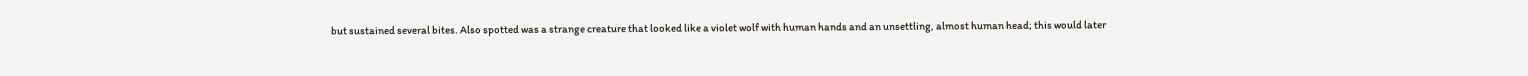but sustained several bites. Also spotted was a strange creature that looked like a violet wolf with human hands and an unsettling, almost human head; this would later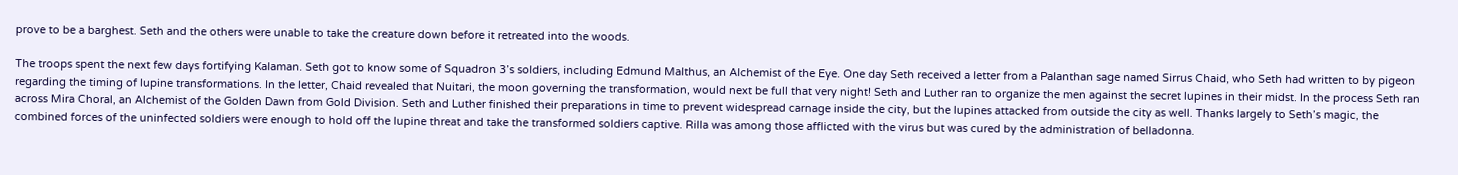prove to be a barghest. Seth and the others were unable to take the creature down before it retreated into the woods.

The troops spent the next few days fortifying Kalaman. Seth got to know some of Squadron 3’s soldiers, including Edmund Malthus, an Alchemist of the Eye. One day Seth received a letter from a Palanthan sage named Sirrus Chaid, who Seth had written to by pigeon regarding the timing of lupine transformations. In the letter, Chaid revealed that Nuitari, the moon governing the transformation, would next be full that very night! Seth and Luther ran to organize the men against the secret lupines in their midst. In the process Seth ran across Mira Choral, an Alchemist of the Golden Dawn from Gold Division. Seth and Luther finished their preparations in time to prevent widespread carnage inside the city, but the lupines attacked from outside the city as well. Thanks largely to Seth’s magic, the combined forces of the uninfected soldiers were enough to hold off the lupine threat and take the transformed soldiers captive. Rilla was among those afflicted with the virus but was cured by the administration of belladonna.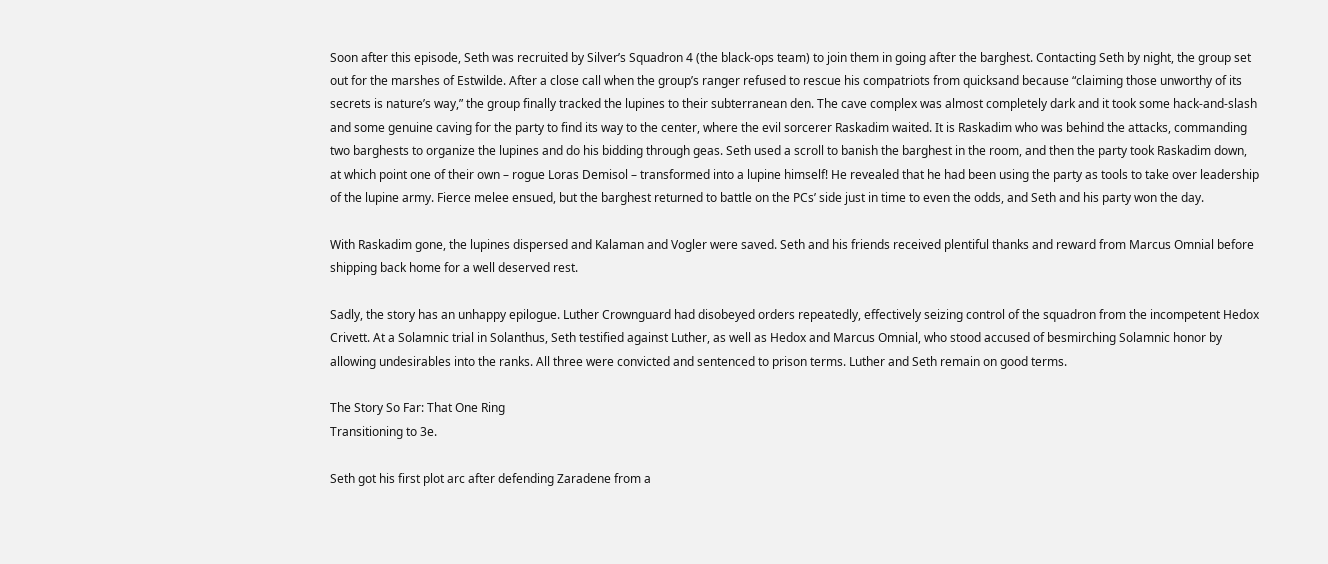Soon after this episode, Seth was recruited by Silver’s Squadron 4 (the black-ops team) to join them in going after the barghest. Contacting Seth by night, the group set out for the marshes of Estwilde. After a close call when the group’s ranger refused to rescue his compatriots from quicksand because “claiming those unworthy of its secrets is nature’s way,” the group finally tracked the lupines to their subterranean den. The cave complex was almost completely dark and it took some hack-and-slash and some genuine caving for the party to find its way to the center, where the evil sorcerer Raskadim waited. It is Raskadim who was behind the attacks, commanding two barghests to organize the lupines and do his bidding through geas. Seth used a scroll to banish the barghest in the room, and then the party took Raskadim down, at which point one of their own – rogue Loras Demisol – transformed into a lupine himself! He revealed that he had been using the party as tools to take over leadership of the lupine army. Fierce melee ensued, but the barghest returned to battle on the PCs’ side just in time to even the odds, and Seth and his party won the day.

With Raskadim gone, the lupines dispersed and Kalaman and Vogler were saved. Seth and his friends received plentiful thanks and reward from Marcus Omnial before shipping back home for a well deserved rest.

Sadly, the story has an unhappy epilogue. Luther Crownguard had disobeyed orders repeatedly, effectively seizing control of the squadron from the incompetent Hedox Crivett. At a Solamnic trial in Solanthus, Seth testified against Luther, as well as Hedox and Marcus Omnial, who stood accused of besmirching Solamnic honor by allowing undesirables into the ranks. All three were convicted and sentenced to prison terms. Luther and Seth remain on good terms.

The Story So Far: That One Ring
Transitioning to 3e.

Seth got his first plot arc after defending Zaradene from a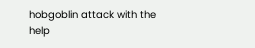hobgoblin attack with the help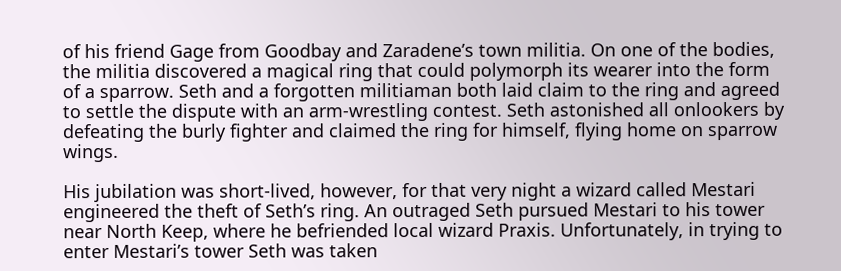of his friend Gage from Goodbay and Zaradene’s town militia. On one of the bodies, the militia discovered a magical ring that could polymorph its wearer into the form of a sparrow. Seth and a forgotten militiaman both laid claim to the ring and agreed to settle the dispute with an arm-wrestling contest. Seth astonished all onlookers by defeating the burly fighter and claimed the ring for himself, flying home on sparrow wings.

His jubilation was short-lived, however, for that very night a wizard called Mestari engineered the theft of Seth’s ring. An outraged Seth pursued Mestari to his tower near North Keep, where he befriended local wizard Praxis. Unfortunately, in trying to enter Mestari’s tower Seth was taken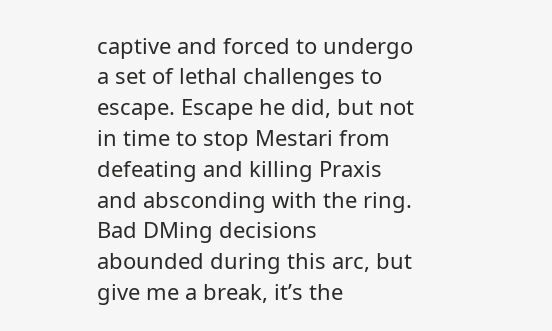captive and forced to undergo a set of lethal challenges to escape. Escape he did, but not in time to stop Mestari from defeating and killing Praxis and absconding with the ring. Bad DMing decisions abounded during this arc, but give me a break, it’s the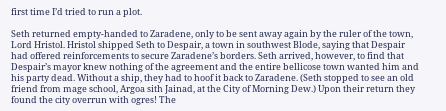first time I’d tried to run a plot.

Seth returned empty-handed to Zaradene, only to be sent away again by the ruler of the town, Lord Hristol. Hristol shipped Seth to Despair, a town in southwest Blode, saying that Despair had offered reinforcements to secure Zaradene’s borders. Seth arrived, however, to find that Despair’s mayor knew nothing of the agreement and the entire bellicose town wanted him and his party dead. Without a ship, they had to hoof it back to Zaradene. (Seth stopped to see an old friend from mage school, Argoa sith Jainad, at the City of Morning Dew.) Upon their return they found the city overrun with ogres! The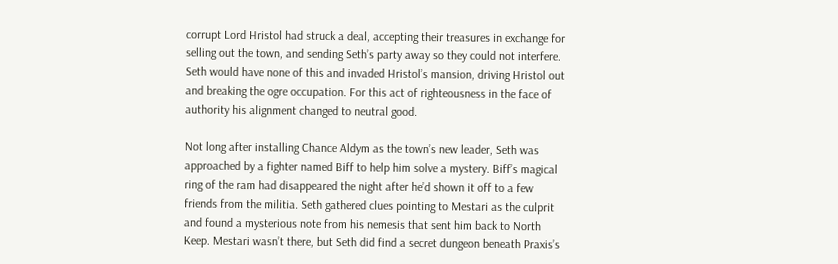corrupt Lord Hristol had struck a deal, accepting their treasures in exchange for selling out the town, and sending Seth’s party away so they could not interfere. Seth would have none of this and invaded Hristol’s mansion, driving Hristol out and breaking the ogre occupation. For this act of righteousness in the face of authority his alignment changed to neutral good.

Not long after installing Chance Aldym as the town’s new leader, Seth was approached by a fighter named Biff to help him solve a mystery. Biff’s magical ring of the ram had disappeared the night after he’d shown it off to a few friends from the militia. Seth gathered clues pointing to Mestari as the culprit and found a mysterious note from his nemesis that sent him back to North Keep. Mestari wasn’t there, but Seth did find a secret dungeon beneath Praxis’s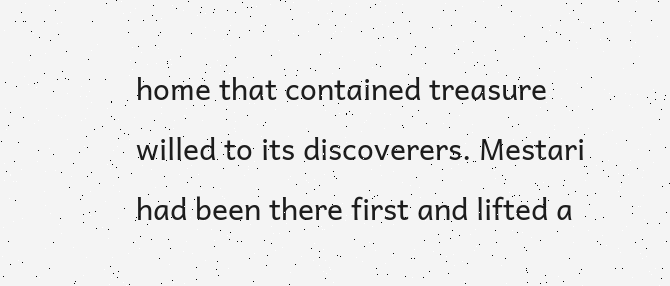home that contained treasure willed to its discoverers. Mestari had been there first and lifted a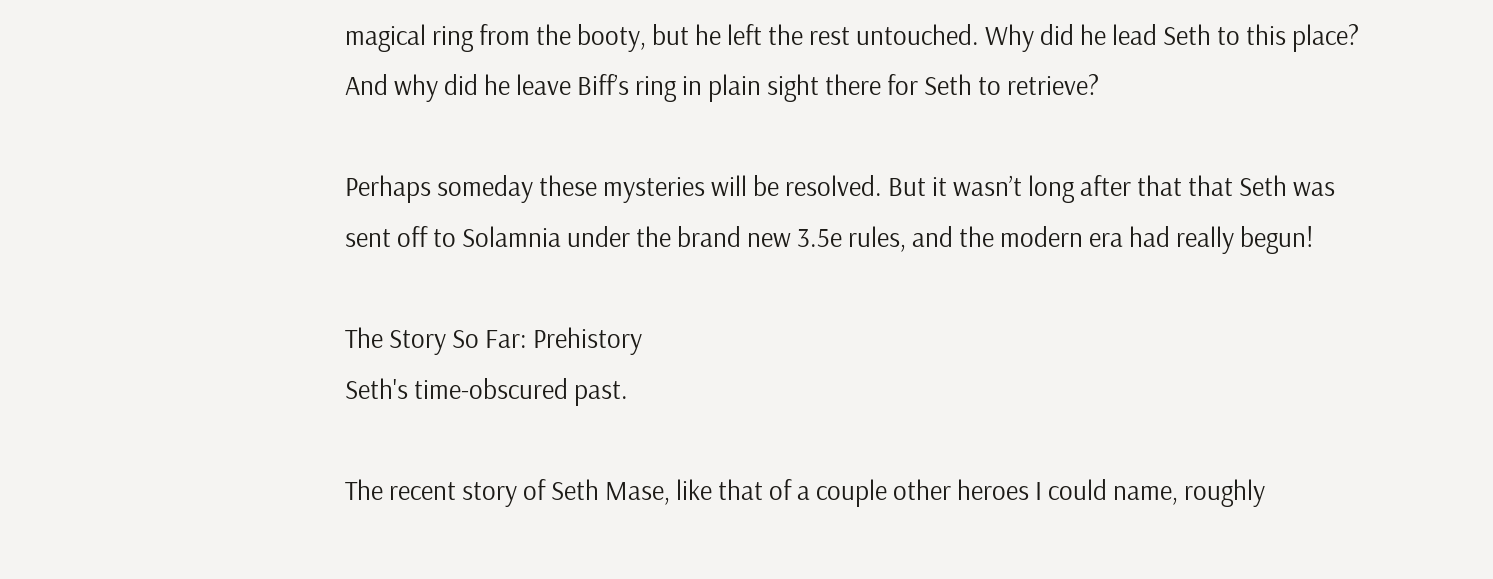magical ring from the booty, but he left the rest untouched. Why did he lead Seth to this place? And why did he leave Biff’s ring in plain sight there for Seth to retrieve?

Perhaps someday these mysteries will be resolved. But it wasn’t long after that that Seth was sent off to Solamnia under the brand new 3.5e rules, and the modern era had really begun!

The Story So Far: Prehistory
Seth's time-obscured past.

The recent story of Seth Mase, like that of a couple other heroes I could name, roughly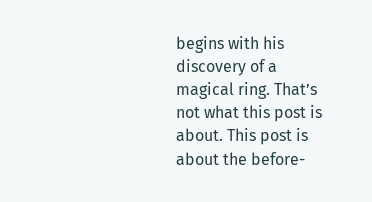begins with his discovery of a magical ring. That’s not what this post is about. This post is about the before-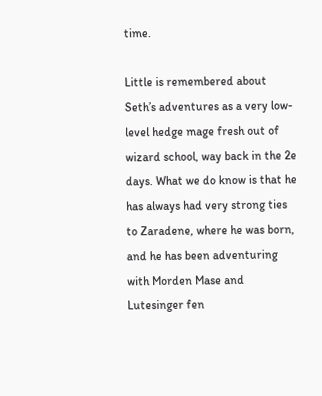time.

Little is remembered about Seth’s adventures as a very low-level hedge mage fresh out of wizard school, way back in the 2e days. What we do know is that he has always had very strong ties to Zaradene, where he was born, and he has been adventuring with Morden Mase and Lutesinger fen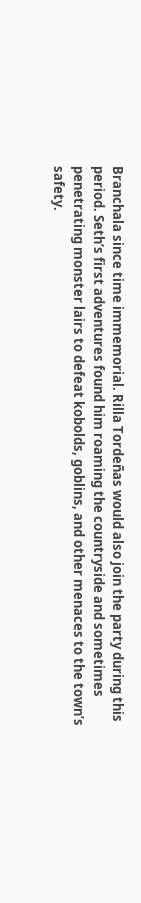Branchala since time immemorial. Rilla Tordeñas would also join the party during this period. Seth’s first adventures found him roaming the countryside and sometimes penetrating monster lairs to defeat kobolds, goblins, and other menaces to the town’s safety.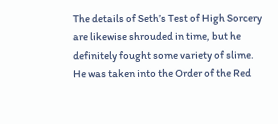The details of Seth’s Test of High Sorcery are likewise shrouded in time, but he definitely fought some variety of slime. He was taken into the Order of the Red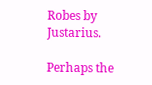Robes by Justarius.

Perhaps the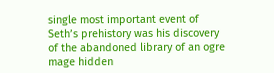single most important event of Seth’s prehistory was his discovery of the abandoned library of an ogre mage hidden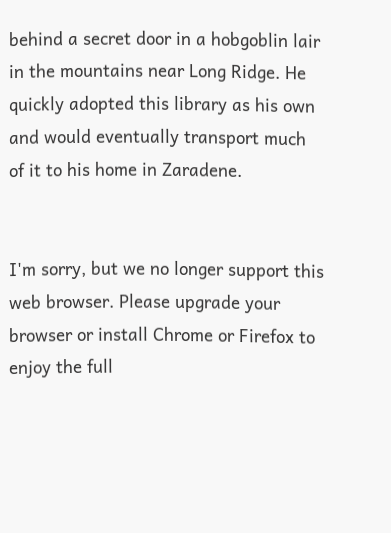behind a secret door in a hobgoblin lair in the mountains near Long Ridge. He quickly adopted this library as his own and would eventually transport much of it to his home in Zaradene.


I'm sorry, but we no longer support this web browser. Please upgrade your browser or install Chrome or Firefox to enjoy the full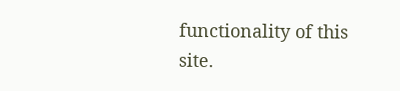functionality of this site.